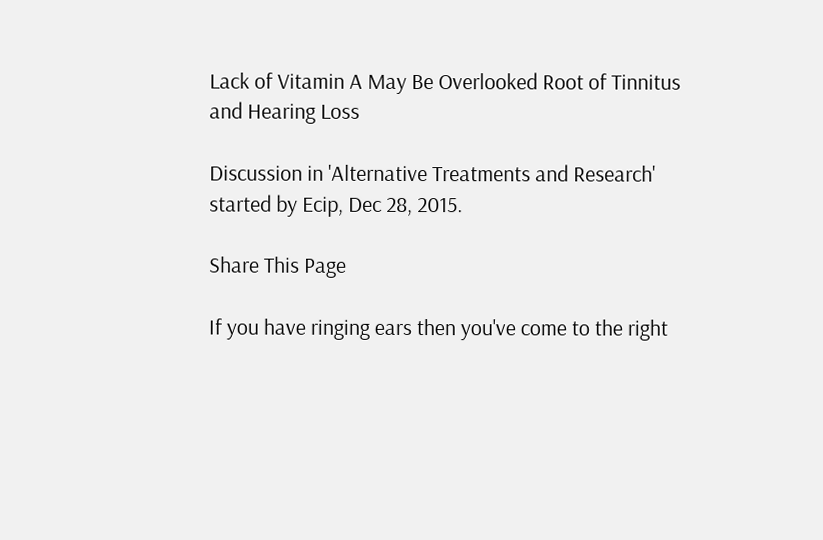Lack of Vitamin A May Be Overlooked Root of Tinnitus and Hearing Loss

Discussion in 'Alternative Treatments and Research' started by Ecip, Dec 28, 2015.

Share This Page

If you have ringing ears then you've come to the right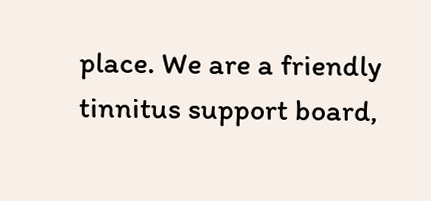place. We are a friendly tinnitus support board,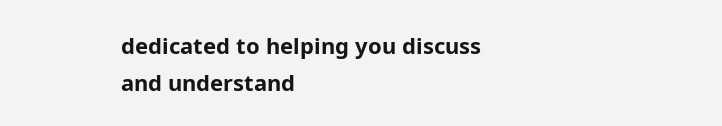dedicated to helping you discuss and understand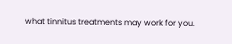what tinnitus treatments may work for you.